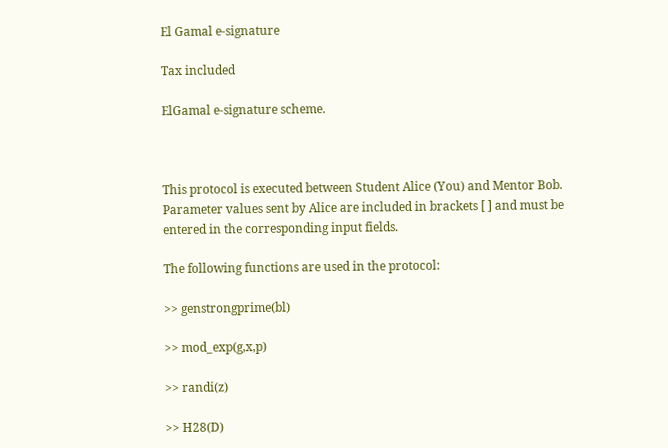El Gamal e-signature

Tax included

ElGamal e-signature scheme.



This protocol is executed between Student Alice (You) and Mentor Bob. Parameter values sent by Alice are included in brackets [ ] and must be entered in the corresponding input fields.

The following functions are used in the protocol:

>> genstrongprime(bl)

>> mod_exp(g,x,p)

>> randi(z)

>> H28(D)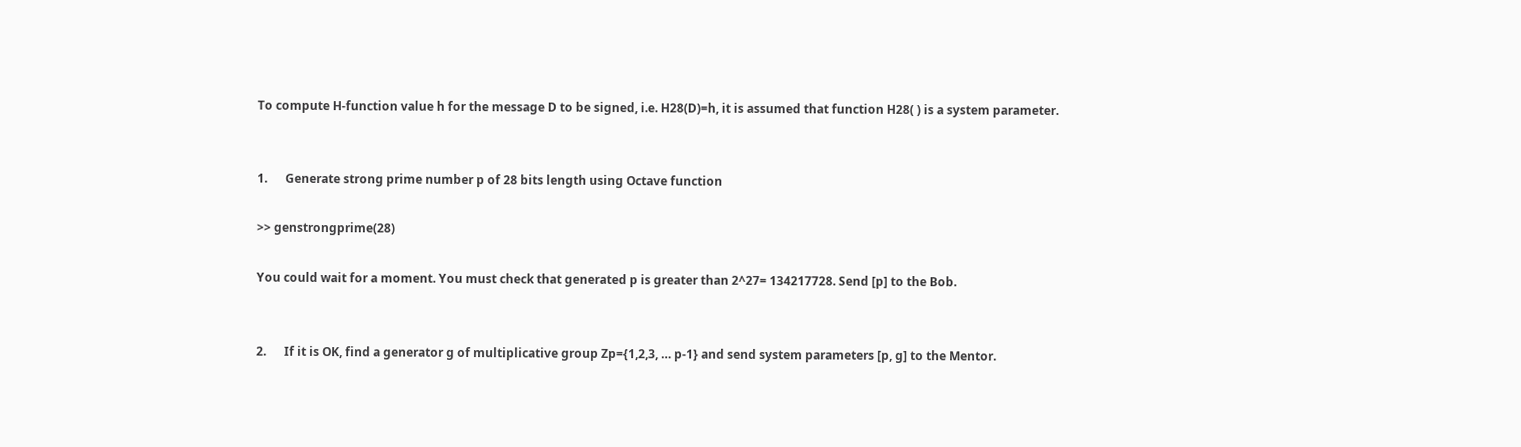To compute H-function value h for the message D to be signed, i.e. H28(D)=h, it is assumed that function H28( ) is a system parameter.


1.      Generate strong prime number p of 28 bits length using Octave function

>> genstrongprime(28)

You could wait for a moment. You must check that generated p is greater than 2^27= 134217728. Send [p] to the Bob.


2.      If it is OK, find a generator g of multiplicative group Zp={1,2,3, … p-1} and send system parameters [p, g] to the Mentor.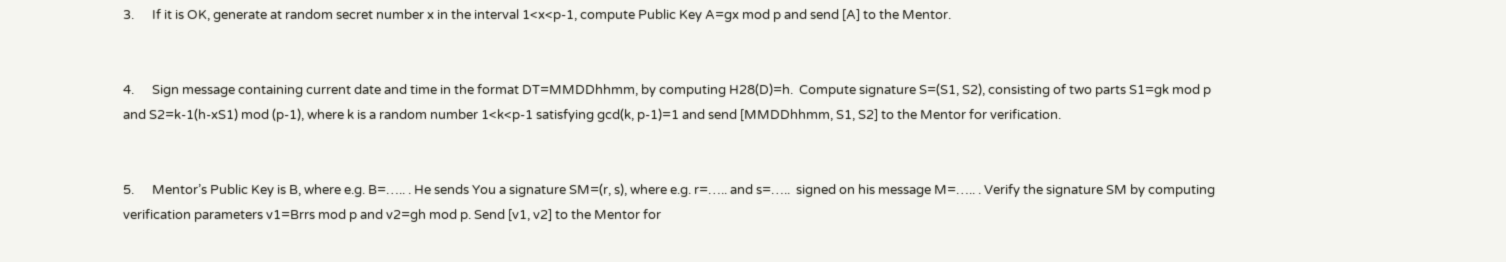3.      If it is OK, generate at random secret number x in the interval 1<x<p-1, compute Public Key A=gx mod p and send [A] to the Mentor.


4.      Sign message containing current date and time in the format DT=MMDDhhmm, by computing H28(D)=h.  Compute signature S=(S1, S2), consisting of two parts S1=gk mod p and S2=k-1(h-xS1) mod (p-1), where k is a random number 1<k<p-1 satisfying gcd(k, p-1)=1 and send [MMDDhhmm, S1, S2] to the Mentor for verification.


5.      Mentor’s Public Key is B, where e.g. B=….. . He sends You a signature SM=(r, s), where e.g. r=….. and s=…..  signed on his message M=….. . Verify the signature SM by computing verification parameters v1=Brrs mod p and v2=gh mod p. Send [v1, v2] to the Mentor for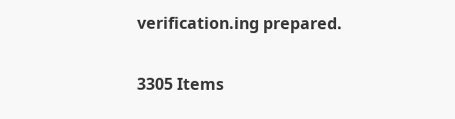verification.ing prepared.

3305 Items